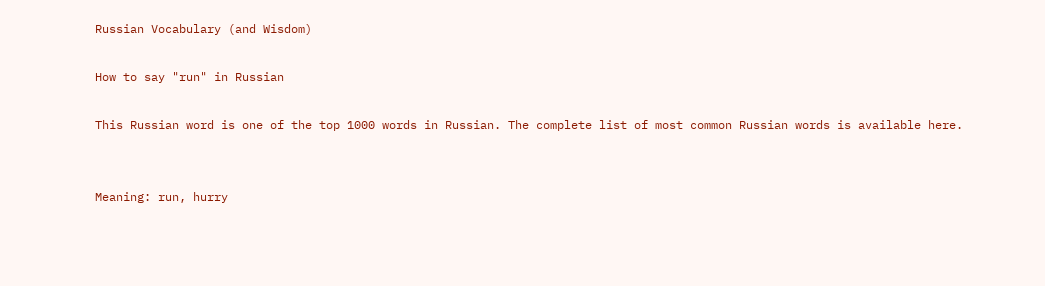Russian Vocabulary (and Wisdom)

How to say "run" in Russian

This Russian word is one of the top 1000 words in Russian. The complete list of most common Russian words is available here.


Meaning: run, hurry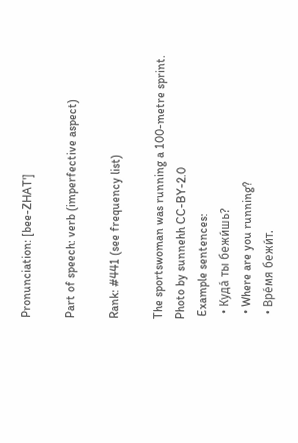Pronunciation: [bee-ZHAT']

Part of speech: verb (imperfective aspect)

Rank: #441 (see frequency list)

The sportswoman was running a 100-metre sprint.
Photo by sunnehh CC-BY-2.0
 Example sentences:
  • Кудá ты бежи́шь?
  • Where are you running?
  • Врéмя бежи́т.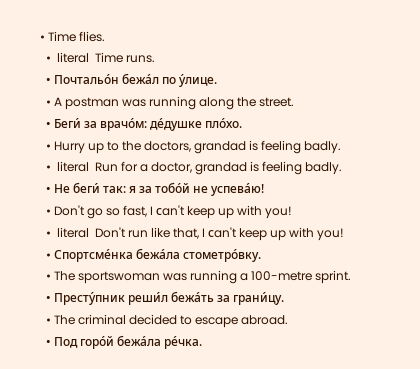• Time flies.
  •  literal  Time runs.
  • Почтальóн бежáл по у́лице.
  • A postman was running along the street.
  • Беги́ за врачóм: дéдушке плóхо.
  • Hurry up to the doctors, grandad is feeling badly.
  •  literal  Run for a doctor, grandad is feeling badly.
  • Не беги́ так: я за тобóй не успевáю!
  • Don't go so fast, I сan't keep up with you!
  •  literal  Don't run like that, I сan't keep up with you!
  • Cпортсмéнка бежáла стометрóвку.
  • The sportswoman was running a 100-metre sprint.
  • Престу́пник реши́л бежáть за грани́цу.
  • The criminal decided to escape abroad.
  • Под горóй бежáла рéчка.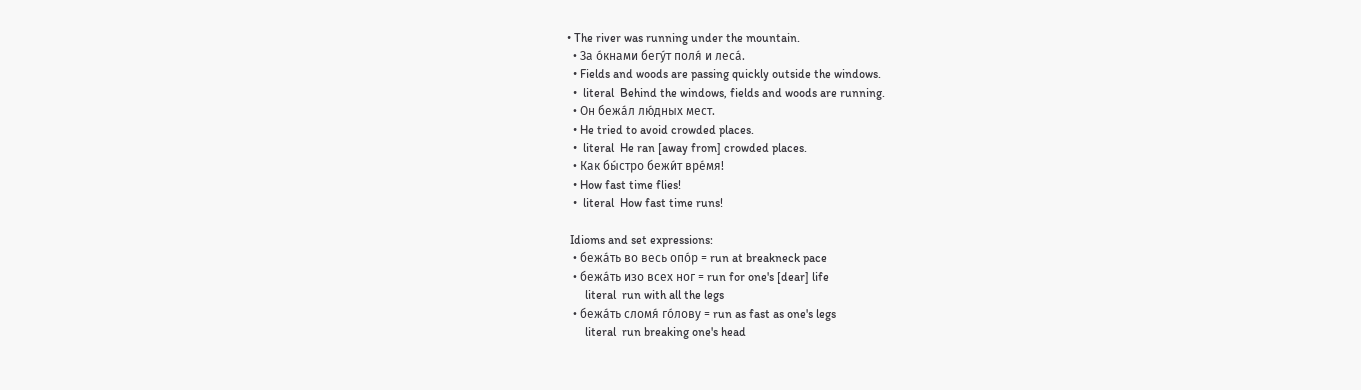• The river was running under the mountain.
  • За óкнами бегу́т поля́ и лесá.
  • Fields and woods are passing quickly outside the windows.
  •  literal  Behind the windows, fields and woods are running.
  • Он бежáл лю́дных мест.
  • He tried to avoid crowded places.
  •  literal  He ran [away from] crowded places.
  • Как бы́стро бежи́т вре́мя!
  • How fast time flies!
  •  literal  How fast time runs!

 Idioms and set expressions:
  • бежáть во весь опóр = run at breakneck pace
  • бежáть изо всех ног = run for one's [dear] life
      literal  run with all the legs
  • бежáть сломя́ гóлову = run as fast as one's legs
      literal  run breaking one's head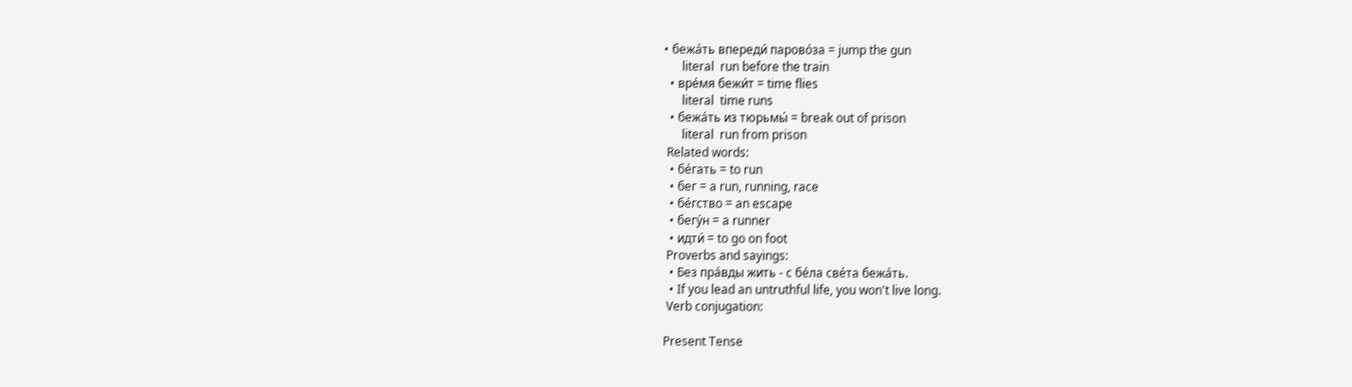• бежáть впереди́ паровóза = jump the gun
      literal  run before the train
  • врéмя бежи́т = time flies
      literal  time runs
  • бежáть из тюрьмы́ = break out of prison
      literal  run from prison
 Related words:
  • бéгать = to run
  • бег = a run, running, race
  • бéгство = an escape
  • бегу́н = a runner
  • идти́ = to go on foot
 Proverbs and sayings:
  • Без прáвды жить - с бéла свéта бежáть.
  • If you lead an untruthful life, you won't live long.
 Verb conjugation:

Present Tense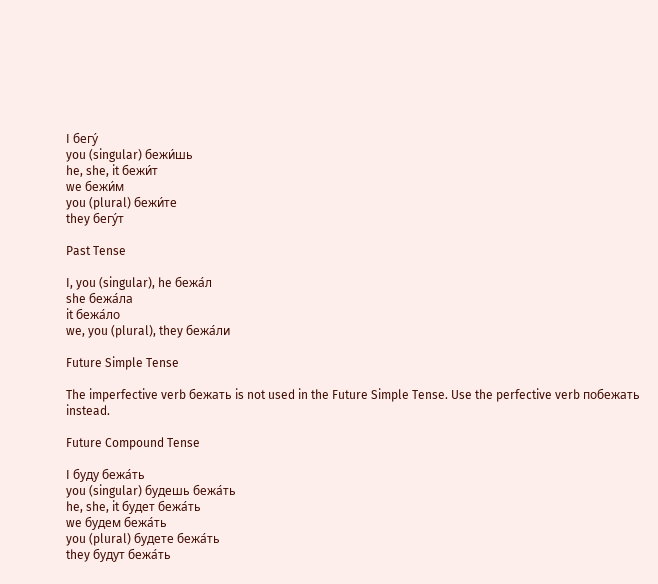I бегу́
you (singular) бежи́шь
he, she, it бежи́т
we бежи́м
you (plural) бежи́те
they бегу́т

Past Tense

I, you (singular), he бежа́л
she бежа́ла
it бежа́ло
we, you (plural), they бежа́ли

Future Simple Tense

The imperfective verb бежать is not used in the Future Simple Tense. Use the perfective verb побежать instead.

Future Compound Tense

I буду бежа́ть
you (singular) будешь бежа́ть
he, she, it будет бежа́ть
we будем бежа́ть
you (plural) будете бежа́ть
they будут бежа́ть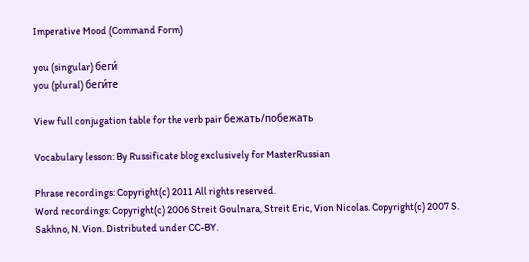Imperative Mood (Command Form)

you (singular) беги́
you (plural) беги́те

View full conjugation table for the verb pair бежать/побежать

Vocabulary lesson: By Russificate blog exclusively for MasterRussian

Phrase recordings: Copyright(c) 2011 All rights reserved.
Word recordings: Copyright(c) 2006 Streit Goulnara, Streit Eric, Vion Nicolas. Copyright(c) 2007 S. Sakhno, N. Vion. Distributed under CC-BY.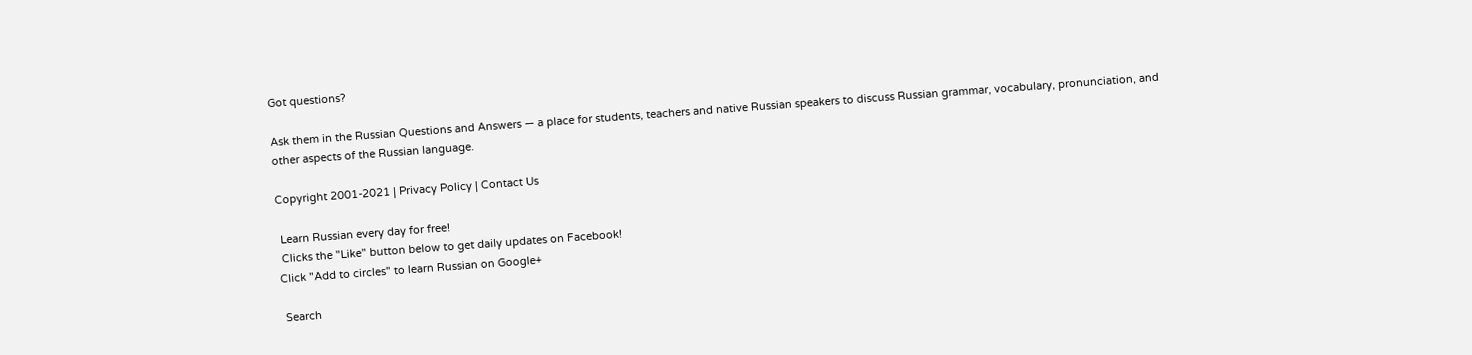Got questions?

Ask them in the Russian Questions and Answers — a place for students, teachers and native Russian speakers to discuss Russian grammar, vocabulary, pronunciation, and other aspects of the Russian language.

Copyright 2001-2021 | Privacy Policy | Contact Us

 Learn Russian every day for free!
 Clicks the "Like" button below to get daily updates on Facebook!
Click "Add to circles" to learn Russian on Google+

 Search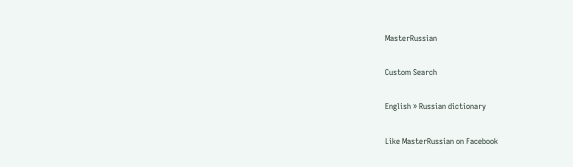MasterRussian

Custom Search

English » Russian dictionary

Like MasterRussian on Facebook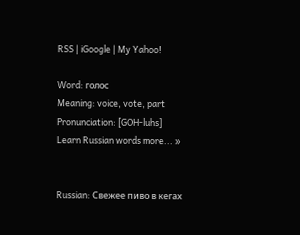RSS | iGoogle | My Yahoo!

Word: голос
Meaning: voice, vote, part
Pronunciation: [GOH-luhs]
Learn Russian words more... »


Russian: Свежее пиво в кегах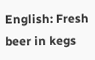English: Fresh beer in kegs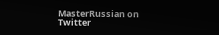MasterRussian on Twitter